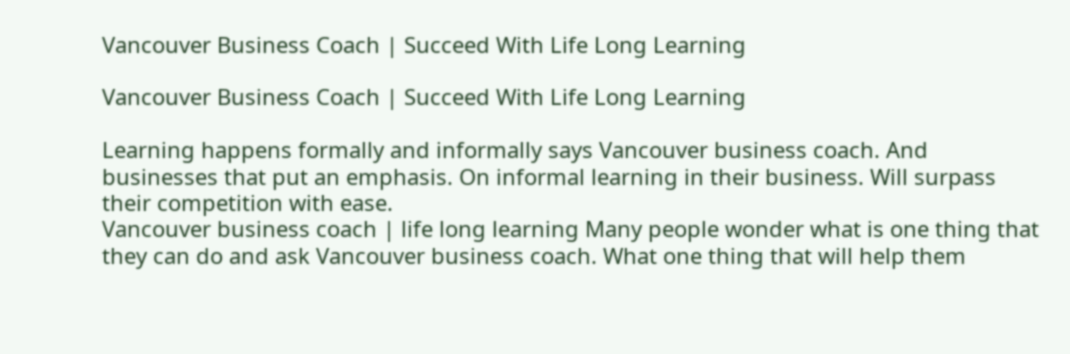Vancouver Business Coach | Succeed With Life Long Learning

Vancouver Business Coach | Succeed With Life Long Learning

Learning happens formally and informally says Vancouver business coach. And businesses that put an emphasis. On informal learning in their business. Will surpass their competition with ease.
Vancouver business coach | life long learning Many people wonder what is one thing that they can do and ask Vancouver business coach. What one thing that will help them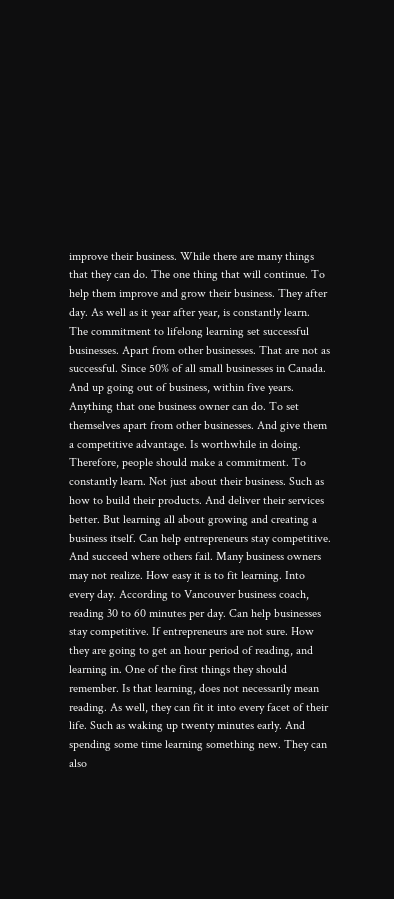improve their business. While there are many things that they can do. The one thing that will continue. To help them improve and grow their business. They after day. As well as it year after year, is constantly learn. The commitment to lifelong learning set successful businesses. Apart from other businesses. That are not as successful. Since 50% of all small businesses in Canada. And up going out of business, within five years. Anything that one business owner can do. To set themselves apart from other businesses. And give them a competitive advantage. Is worthwhile in doing. Therefore, people should make a commitment. To constantly learn. Not just about their business. Such as how to build their products. And deliver their services better. But learning all about growing and creating a business itself. Can help entrepreneurs stay competitive. And succeed where others fail. Many business owners may not realize. How easy it is to fit learning. Into every day. According to Vancouver business coach, reading 30 to 60 minutes per day. Can help businesses stay competitive. If entrepreneurs are not sure. How they are going to get an hour period of reading, and learning in. One of the first things they should remember. Is that learning, does not necessarily mean reading. As well, they can fit it into every facet of their life. Such as waking up twenty minutes early. And spending some time learning something new. They can also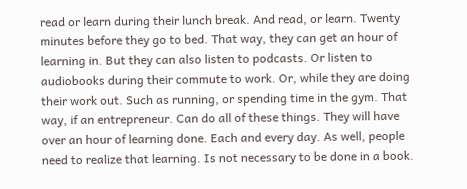read or learn during their lunch break. And read, or learn. Twenty minutes before they go to bed. That way, they can get an hour of learning in. But they can also listen to podcasts. Or listen to audiobooks during their commute to work. Or, while they are doing their work out. Such as running, or spending time in the gym. That way, if an entrepreneur. Can do all of these things. They will have over an hour of learning done. Each and every day. As well, people need to realize that learning. Is not necessary to be done in a book.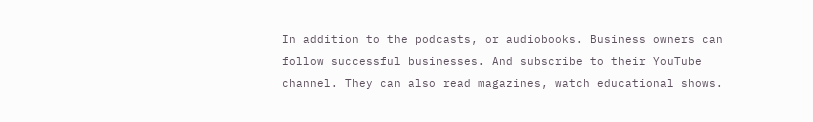In addition to the podcasts, or audiobooks. Business owners can follow successful businesses. And subscribe to their YouTube channel. They can also read magazines, watch educational shows.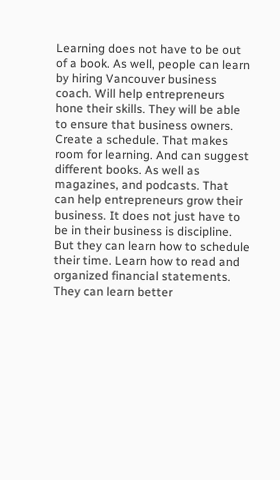Learning does not have to be out of a book. As well, people can learn by hiring Vancouver business coach. Will help entrepreneurs hone their skills. They will be able to ensure that business owners. Create a schedule. That makes room for learning. And can suggest different books. As well as magazines, and podcasts. That can help entrepreneurs grow their business. It does not just have to be in their business is discipline. But they can learn how to schedule their time. Learn how to read and organized financial statements. They can learn better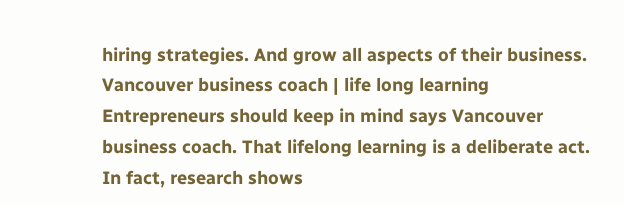hiring strategies. And grow all aspects of their business. Vancouver business coach | life long learning Entrepreneurs should keep in mind says Vancouver business coach. That lifelong learning is a deliberate act. In fact, research shows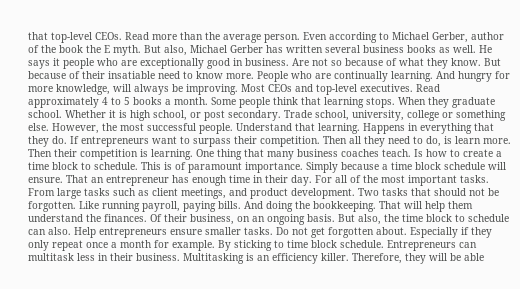that top-level CEOs. Read more than the average person. Even according to Michael Gerber, author of the book the E myth. But also, Michael Gerber has written several business books as well. He says it people who are exceptionally good in business. Are not so because of what they know. But because of their insatiable need to know more. People who are continually learning. And hungry for more knowledge, will always be improving. Most CEOs and top-level executives. Read approximately 4 to 5 books a month. Some people think that learning stops. When they graduate school. Whether it is high school, or post secondary. Trade school, university, college or something else. However, the most successful people. Understand that learning. Happens in everything that they do. If entrepreneurs want to surpass their competition. Then all they need to do, is learn more. Then their competition is learning. One thing that many business coaches teach. Is how to create a time block to schedule. This is of paramount importance. Simply because a time block schedule will ensure. That an entrepreneur has enough time in their day. For all of the most important tasks. From large tasks such as client meetings, and product development. Two tasks that should not be forgotten. Like running payroll, paying bills. And doing the bookkeeping. That will help them understand the finances. Of their business, on an ongoing basis. But also, the time block to schedule can also. Help entrepreneurs ensure smaller tasks. Do not get forgotten about. Especially if they only repeat once a month for example. By sticking to time block schedule. Entrepreneurs can multitask less in their business. Multitasking is an efficiency killer. Therefore, they will be able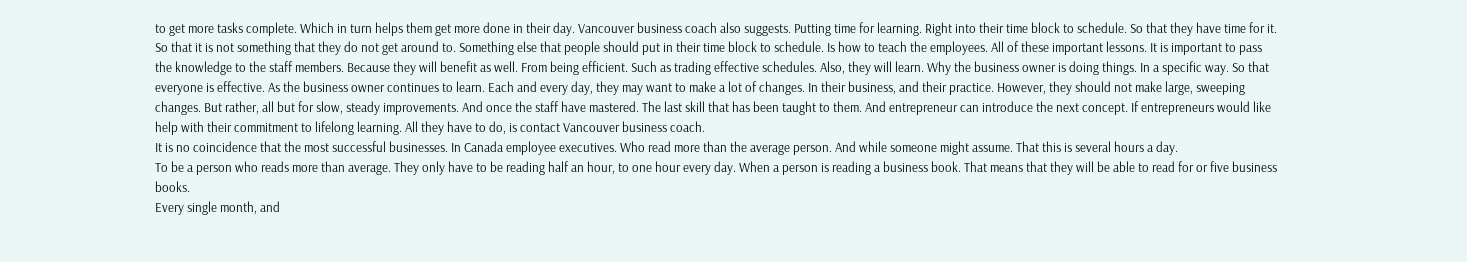to get more tasks complete. Which in turn helps them get more done in their day. Vancouver business coach also suggests. Putting time for learning. Right into their time block to schedule. So that they have time for it. So that it is not something that they do not get around to. Something else that people should put in their time block to schedule. Is how to teach the employees. All of these important lessons. It is important to pass the knowledge to the staff members. Because they will benefit as well. From being efficient. Such as trading effective schedules. Also, they will learn. Why the business owner is doing things. In a specific way. So that everyone is effective. As the business owner continues to learn. Each and every day, they may want to make a lot of changes. In their business, and their practice. However, they should not make large, sweeping changes. But rather, all but for slow, steady improvements. And once the staff have mastered. The last skill that has been taught to them. And entrepreneur can introduce the next concept. If entrepreneurs would like help with their commitment to lifelong learning. All they have to do, is contact Vancouver business coach.
It is no coincidence that the most successful businesses. In Canada employee executives. Who read more than the average person. And while someone might assume. That this is several hours a day.
To be a person who reads more than average. They only have to be reading half an hour, to one hour every day. When a person is reading a business book. That means that they will be able to read for or five business books.
Every single month, and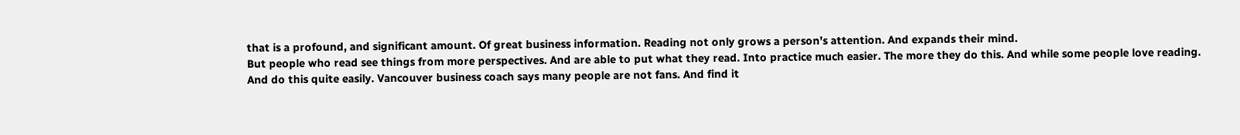that is a profound, and significant amount. Of great business information. Reading not only grows a person’s attention. And expands their mind.
But people who read see things from more perspectives. And are able to put what they read. Into practice much easier. The more they do this. And while some people love reading.
And do this quite easily. Vancouver business coach says many people are not fans. And find it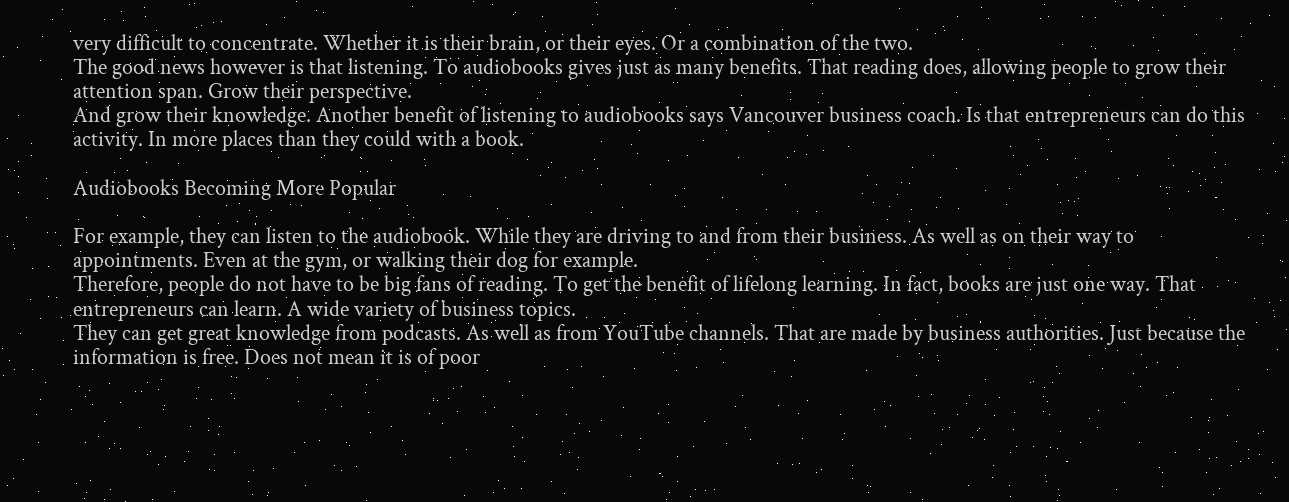very difficult to concentrate. Whether it is their brain, or their eyes. Or a combination of the two.
The good news however is that listening. To audiobooks gives just as many benefits. That reading does, allowing people to grow their attention span. Grow their perspective.
And grow their knowledge. Another benefit of listening to audiobooks says Vancouver business coach. Is that entrepreneurs can do this activity. In more places than they could with a book.

Audiobooks Becoming More Popular

For example, they can listen to the audiobook. While they are driving to and from their business. As well as on their way to appointments. Even at the gym, or walking their dog for example.
Therefore, people do not have to be big fans of reading. To get the benefit of lifelong learning. In fact, books are just one way. That entrepreneurs can learn. A wide variety of business topics.
They can get great knowledge from podcasts. As well as from YouTube channels. That are made by business authorities. Just because the information is free. Does not mean it is of poor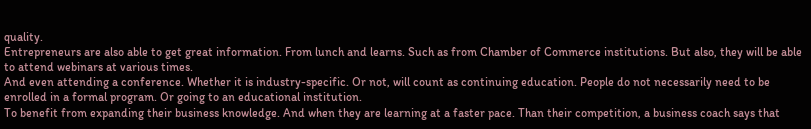quality.
Entrepreneurs are also able to get great information. From lunch and learns. Such as from Chamber of Commerce institutions. But also, they will be able to attend webinars at various times.
And even attending a conference. Whether it is industry-specific. Or not, will count as continuing education. People do not necessarily need to be enrolled in a formal program. Or going to an educational institution.
To benefit from expanding their business knowledge. And when they are learning at a faster pace. Than their competition, a business coach says that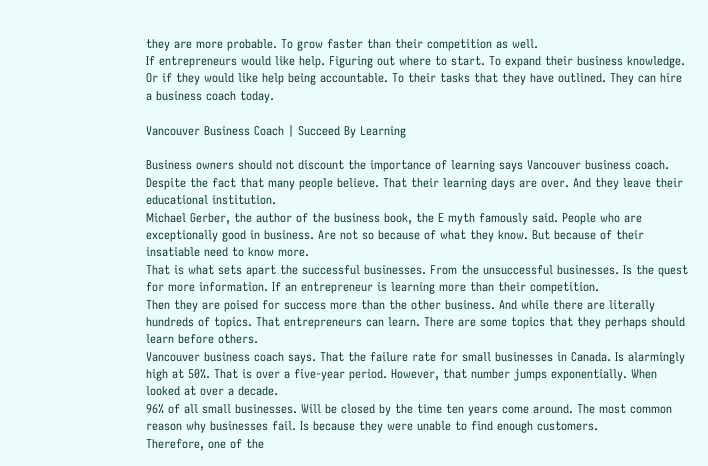they are more probable. To grow faster than their competition as well.
If entrepreneurs would like help. Figuring out where to start. To expand their business knowledge. Or if they would like help being accountable. To their tasks that they have outlined. They can hire a business coach today.

Vancouver Business Coach | Succeed By Learning

Business owners should not discount the importance of learning says Vancouver business coach. Despite the fact that many people believe. That their learning days are over. And they leave their educational institution.
Michael Gerber, the author of the business book, the E myth famously said. People who are exceptionally good in business. Are not so because of what they know. But because of their insatiable need to know more.
That is what sets apart the successful businesses. From the unsuccessful businesses. Is the quest for more information. If an entrepreneur is learning more than their competition.
Then they are poised for success more than the other business. And while there are literally hundreds of topics. That entrepreneurs can learn. There are some topics that they perhaps should learn before others.
Vancouver business coach says. That the failure rate for small businesses in Canada. Is alarmingly high at 50%. That is over a five-year period. However, that number jumps exponentially. When looked at over a decade.
96% of all small businesses. Will be closed by the time ten years come around. The most common reason why businesses fail. Is because they were unable to find enough customers.
Therefore, one of the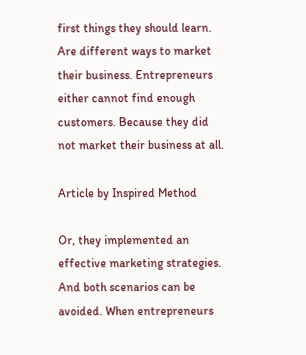first things they should learn. Are different ways to market their business. Entrepreneurs either cannot find enough customers. Because they did not market their business at all.

Article by Inspired Method

Or, they implemented an effective marketing strategies. And both scenarios can be avoided. When entrepreneurs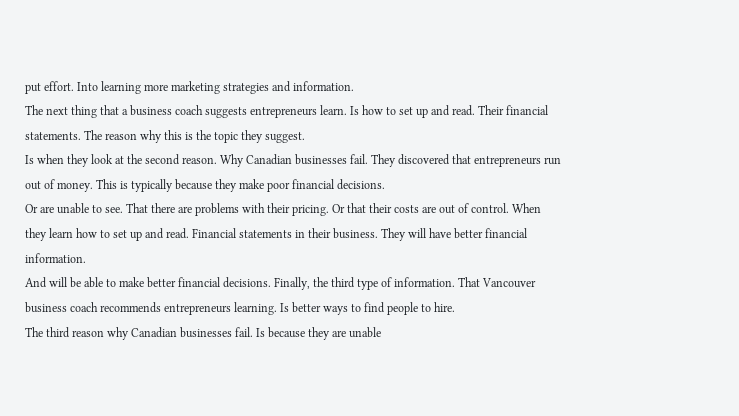put effort. Into learning more marketing strategies and information.
The next thing that a business coach suggests entrepreneurs learn. Is how to set up and read. Their financial statements. The reason why this is the topic they suggest.
Is when they look at the second reason. Why Canadian businesses fail. They discovered that entrepreneurs run out of money. This is typically because they make poor financial decisions.
Or are unable to see. That there are problems with their pricing. Or that their costs are out of control. When they learn how to set up and read. Financial statements in their business. They will have better financial information.
And will be able to make better financial decisions. Finally, the third type of information. That Vancouver business coach recommends entrepreneurs learning. Is better ways to find people to hire.
The third reason why Canadian businesses fail. Is because they are unable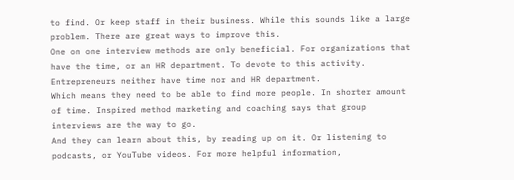to find. Or keep staff in their business. While this sounds like a large problem. There are great ways to improve this.
One on one interview methods are only beneficial. For organizations that have the time, or an HR department. To devote to this activity. Entrepreneurs neither have time nor and HR department.
Which means they need to be able to find more people. In shorter amount of time. Inspired method marketing and coaching says that group interviews are the way to go.
And they can learn about this, by reading up on it. Or listening to podcasts, or YouTube videos. For more helpful information,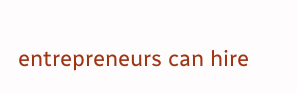entrepreneurs can hire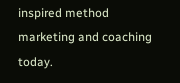inspired method marketing and coaching today.